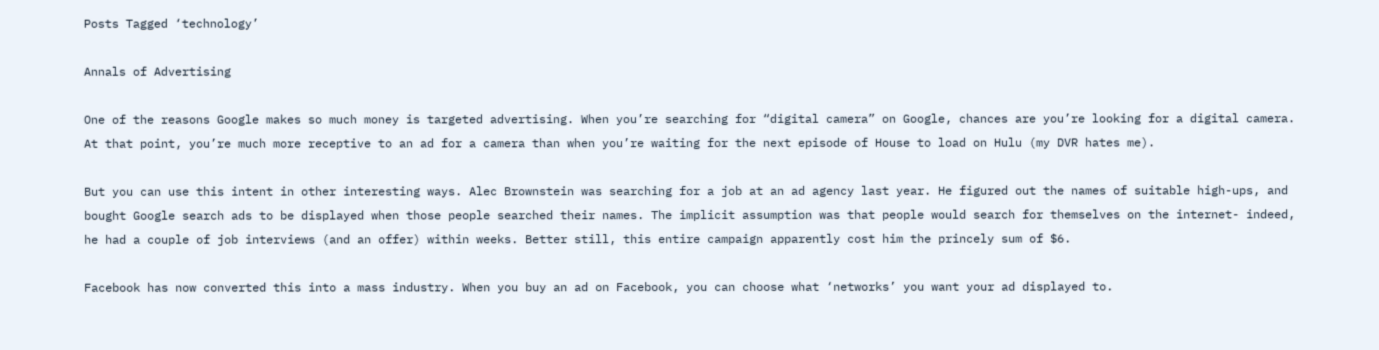Posts Tagged ‘technology’

Annals of Advertising

One of the reasons Google makes so much money is targeted advertising. When you’re searching for “digital camera” on Google, chances are you’re looking for a digital camera. At that point, you’re much more receptive to an ad for a camera than when you’re waiting for the next episode of House to load on Hulu (my DVR hates me).

But you can use this intent in other interesting ways. Alec Brownstein was searching for a job at an ad agency last year. He figured out the names of suitable high-ups, and bought Google search ads to be displayed when those people searched their names. The implicit assumption was that people would search for themselves on the internet- indeed, he had a couple of job interviews (and an offer) within weeks. Better still, this entire campaign apparently cost him the princely sum of $6.

Facebook has now converted this into a mass industry. When you buy an ad on Facebook, you can choose what ‘networks’ you want your ad displayed to.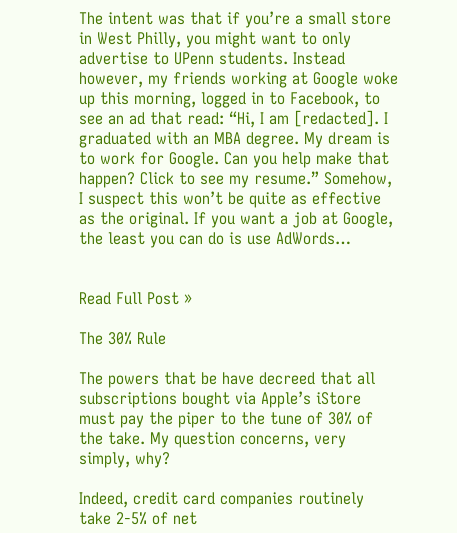The intent was that if you’re a small store in West Philly, you might want to only advertise to UPenn students. Instead however, my friends working at Google woke up this morning, logged in to Facebook, to see an ad that read: “Hi, I am [redacted]. I graduated with an MBA degree. My dream is to work for Google. Can you help make that happen? Click to see my resume.” Somehow, I suspect this won’t be quite as effective as the original. If you want a job at Google, the least you can do is use AdWords…


Read Full Post »

The 30% Rule

The powers that be have decreed that all subscriptions bought via Apple’s iStore must pay the piper to the tune of 30% of the take. My question concerns, very simply, why?

Indeed, credit card companies routinely take 2-5% of net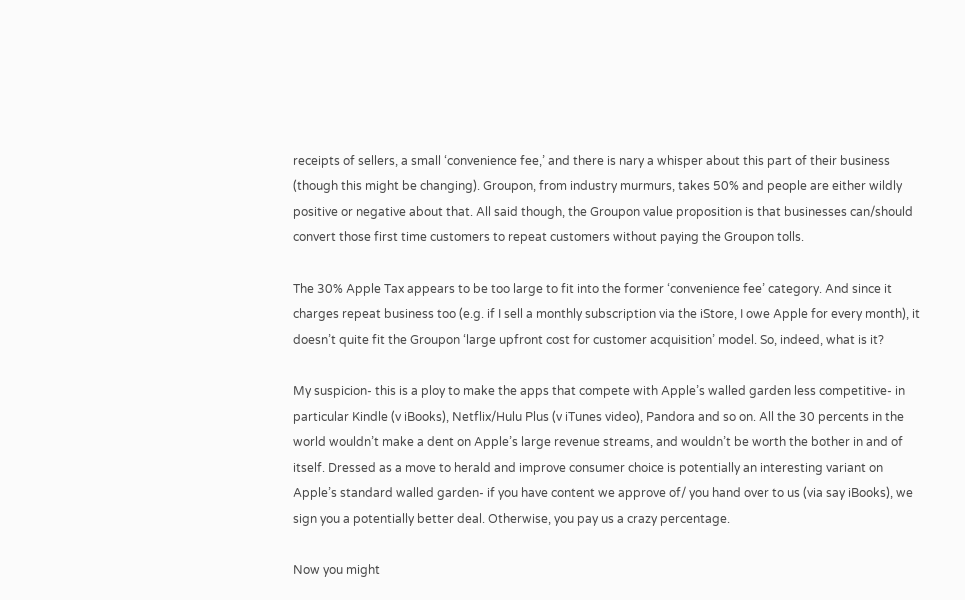receipts of sellers, a small ‘convenience fee,’ and there is nary a whisper about this part of their business (though this might be changing). Groupon, from industry murmurs, takes 50% and people are either wildly positive or negative about that. All said though, the Groupon value proposition is that businesses can/should convert those first time customers to repeat customers without paying the Groupon tolls.

The 30% Apple Tax appears to be too large to fit into the former ‘convenience fee’ category. And since it charges repeat business too (e.g. if I sell a monthly subscription via the iStore, I owe Apple for every month), it doesn’t quite fit the Groupon ‘large upfront cost for customer acquisition’ model. So, indeed, what is it?

My suspicion- this is a ploy to make the apps that compete with Apple’s walled garden less competitive- in particular Kindle (v iBooks), Netflix/Hulu Plus (v iTunes video), Pandora and so on. All the 30 percents in the world wouldn’t make a dent on Apple’s large revenue streams, and wouldn’t be worth the bother in and of itself. Dressed as a move to herald and improve consumer choice is potentially an interesting variant on Apple’s standard walled garden- if you have content we approve of/ you hand over to us (via say iBooks), we sign you a potentially better deal. Otherwise, you pay us a crazy percentage.

Now you might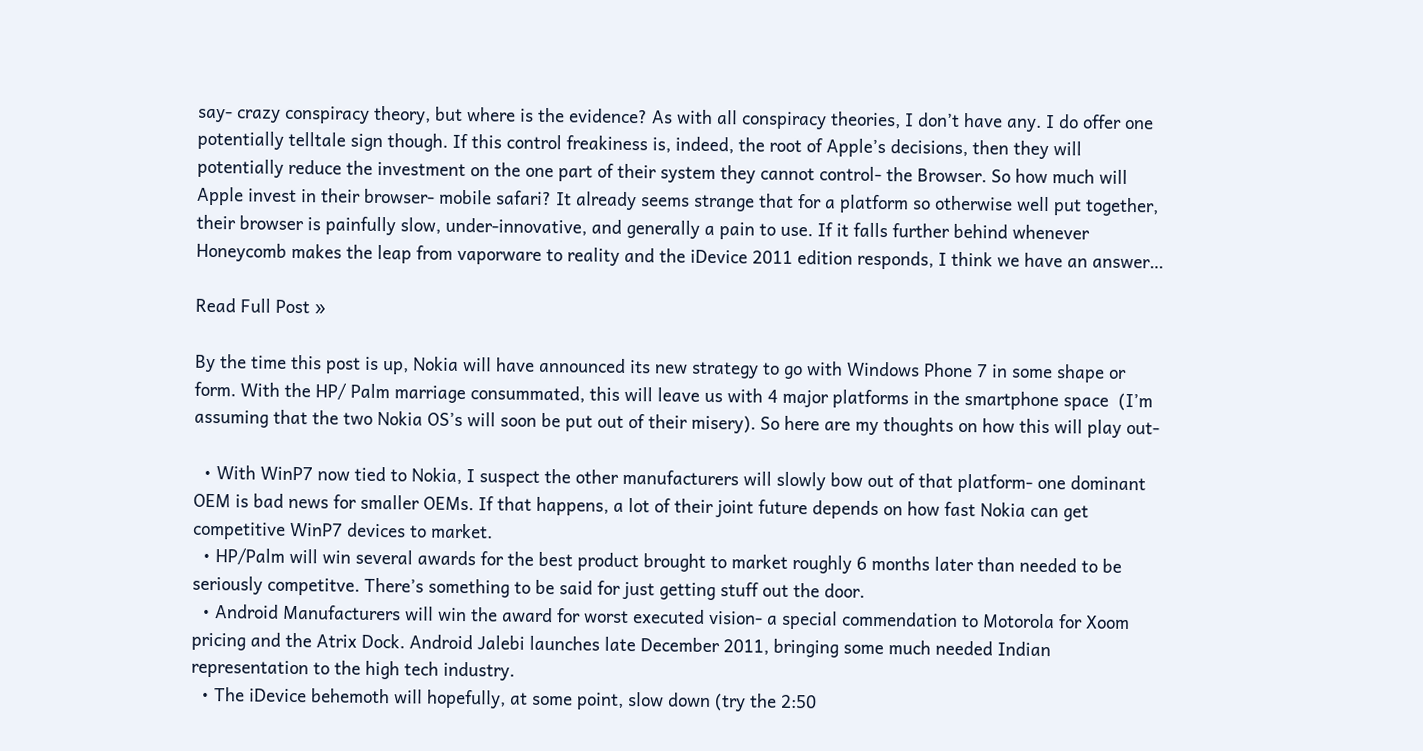say- crazy conspiracy theory, but where is the evidence? As with all conspiracy theories, I don’t have any. I do offer one potentially telltale sign though. If this control freakiness is, indeed, the root of Apple’s decisions, then they will potentially reduce the investment on the one part of their system they cannot control- the Browser. So how much will Apple invest in their browser- mobile safari? It already seems strange that for a platform so otherwise well put together, their browser is painfully slow, under-innovative, and generally a pain to use. If it falls further behind whenever Honeycomb makes the leap from vaporware to reality and the iDevice 2011 edition responds, I think we have an answer…

Read Full Post »

By the time this post is up, Nokia will have announced its new strategy to go with Windows Phone 7 in some shape or form. With the HP/ Palm marriage consummated, this will leave us with 4 major platforms in the smartphone space  (I’m assuming that the two Nokia OS’s will soon be put out of their misery). So here are my thoughts on how this will play out-

  • With WinP7 now tied to Nokia, I suspect the other manufacturers will slowly bow out of that platform- one dominant OEM is bad news for smaller OEMs. If that happens, a lot of their joint future depends on how fast Nokia can get competitive WinP7 devices to market.
  • HP/Palm will win several awards for the best product brought to market roughly 6 months later than needed to be seriously competitve. There’s something to be said for just getting stuff out the door.
  • Android Manufacturers will win the award for worst executed vision- a special commendation to Motorola for Xoom pricing and the Atrix Dock. Android Jalebi launches late December 2011, bringing some much needed Indian representation to the high tech industry.
  • The iDevice behemoth will hopefully, at some point, slow down (try the 2:50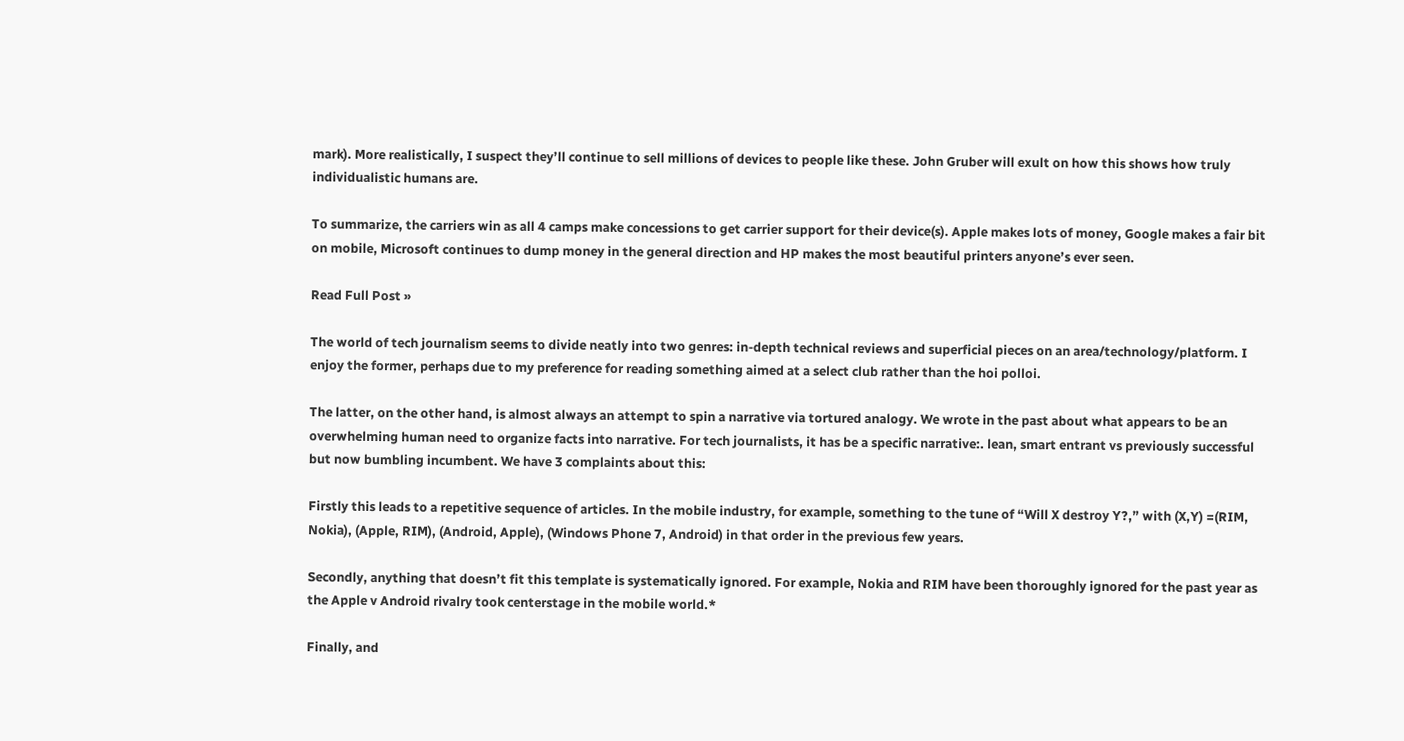mark). More realistically, I suspect they’ll continue to sell millions of devices to people like these. John Gruber will exult on how this shows how truly individualistic humans are.

To summarize, the carriers win as all 4 camps make concessions to get carrier support for their device(s). Apple makes lots of money, Google makes a fair bit on mobile, Microsoft continues to dump money in the general direction and HP makes the most beautiful printers anyone’s ever seen.

Read Full Post »

The world of tech journalism seems to divide neatly into two genres: in-depth technical reviews and superficial pieces on an area/technology/platform. I enjoy the former, perhaps due to my preference for reading something aimed at a select club rather than the hoi polloi.

The latter, on the other hand, is almost always an attempt to spin a narrative via tortured analogy. We wrote in the past about what appears to be an overwhelming human need to organize facts into narrative. For tech journalists, it has be a specific narrative:. lean, smart entrant vs previously successful but now bumbling incumbent. We have 3 complaints about this:

Firstly this leads to a repetitive sequence of articles. In the mobile industry, for example, something to the tune of “Will X destroy Y?,” with (X,Y) =(RIM, Nokia), (Apple, RIM), (Android, Apple), (Windows Phone 7, Android) in that order in the previous few years.

Secondly, anything that doesn’t fit this template is systematically ignored. For example, Nokia and RIM have been thoroughly ignored for the past year as the Apple v Android rivalry took centerstage in the mobile world.*

Finally, and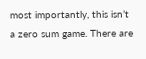most importantly, this isn’t a zero sum game. There are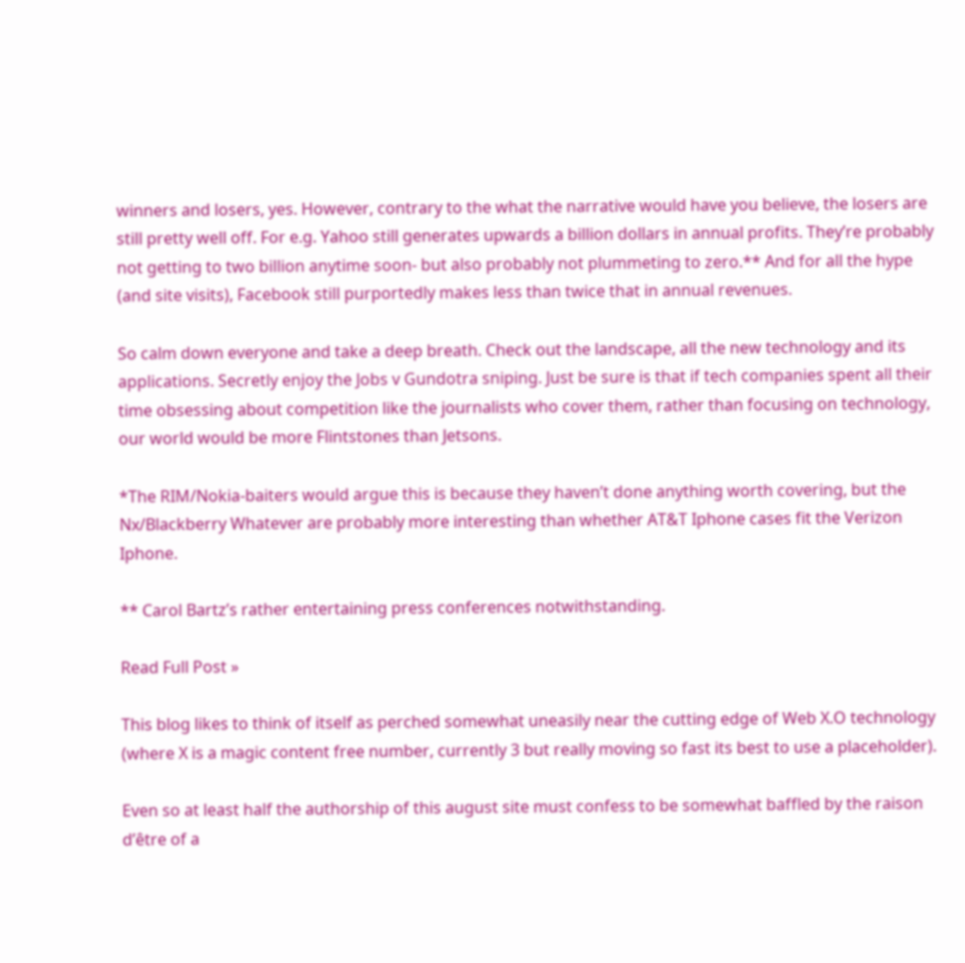winners and losers, yes. However, contrary to the what the narrative would have you believe, the losers are still pretty well off. For e.g. Yahoo still generates upwards a billion dollars in annual profits. They’re probably not getting to two billion anytime soon- but also probably not plummeting to zero.** And for all the hype (and site visits), Facebook still purportedly makes less than twice that in annual revenues.

So calm down everyone and take a deep breath. Check out the landscape, all the new technology and its applications. Secretly enjoy the Jobs v Gundotra sniping. Just be sure is that if tech companies spent all their time obsessing about competition like the journalists who cover them, rather than focusing on technology, our world would be more Flintstones than Jetsons.

*The RIM/Nokia-baiters would argue this is because they haven’t done anything worth covering, but the Nx/Blackberry Whatever are probably more interesting than whether AT&T Iphone cases fit the Verizon Iphone.

** Carol Bartz’s rather entertaining press conferences notwithstanding.

Read Full Post »

This blog likes to think of itself as perched somewhat uneasily near the cutting edge of Web X.O technology (where X is a magic content free number, currently 3 but really moving so fast its best to use a placeholder).

Even so at least half the authorship of this august site must confess to be somewhat baffled by the raison d’être of a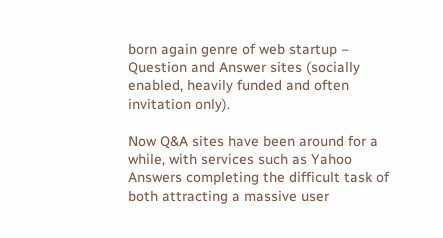born again genre of web startup – Question and Answer sites (socially enabled, heavily funded and often invitation only).

Now Q&A sites have been around for a while, with services such as Yahoo Answers completing the difficult task of both attracting a massive user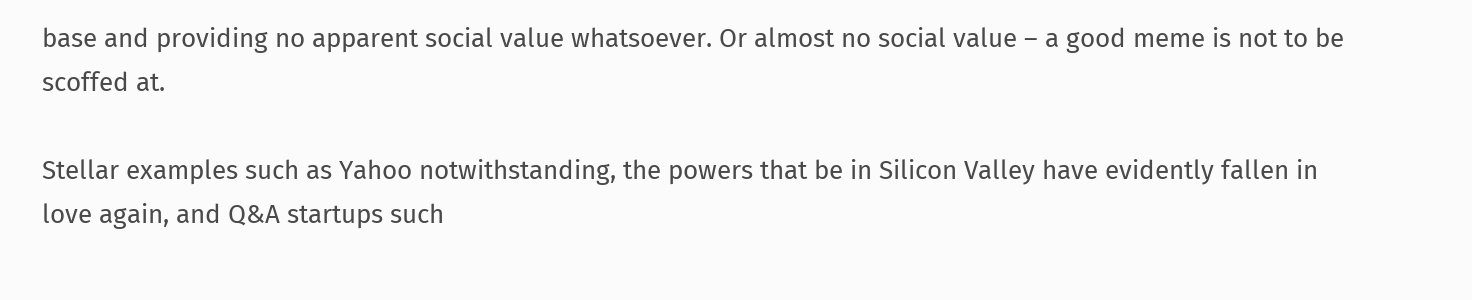base and providing no apparent social value whatsoever. Or almost no social value – a good meme is not to be scoffed at.

Stellar examples such as Yahoo notwithstanding, the powers that be in Silicon Valley have evidently fallen in love again, and Q&A startups such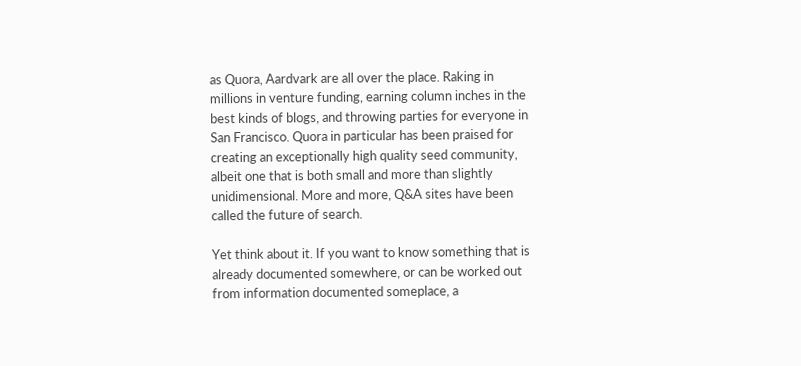as Quora, Aardvark are all over the place. Raking in millions in venture funding, earning column inches in the best kinds of blogs, and throwing parties for everyone in San Francisco. Quora in particular has been praised for creating an exceptionally high quality seed community, albeit one that is both small and more than slightly unidimensional. More and more, Q&A sites have been called the future of search.

Yet think about it. If you want to know something that is already documented somewhere, or can be worked out from information documented someplace, a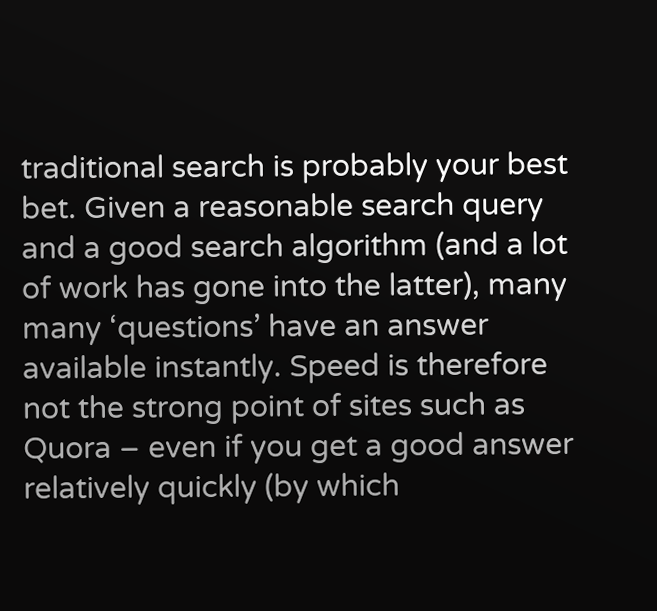traditional search is probably your best bet. Given a reasonable search query and a good search algorithm (and a lot of work has gone into the latter), many many ‘questions’ have an answer available instantly. Speed is therefore not the strong point of sites such as Quora – even if you get a good answer relatively quickly (by which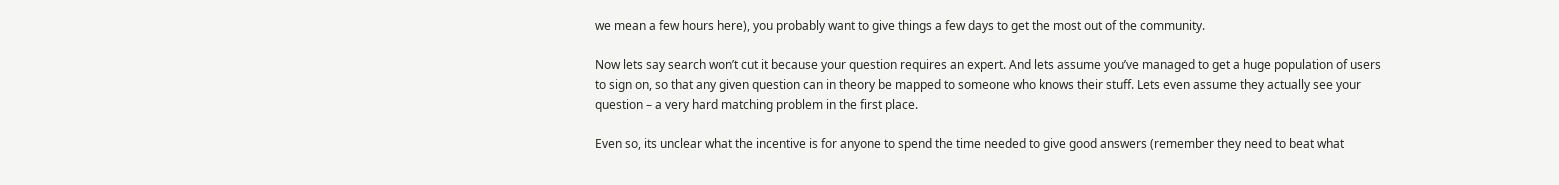we mean a few hours here), you probably want to give things a few days to get the most out of the community.

Now lets say search won’t cut it because your question requires an expert. And lets assume you’ve managed to get a huge population of users to sign on, so that any given question can in theory be mapped to someone who knows their stuff. Lets even assume they actually see your question – a very hard matching problem in the first place.

Even so, its unclear what the incentive is for anyone to spend the time needed to give good answers (remember they need to beat what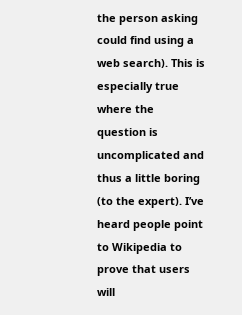the person asking could find using a web search). This is especially true where the question is uncomplicated and thus a little boring (to the expert). I’ve heard people point to Wikipedia to prove that users will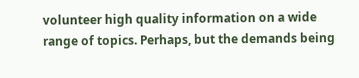volunteer high quality information on a wide range of topics. Perhaps, but the demands being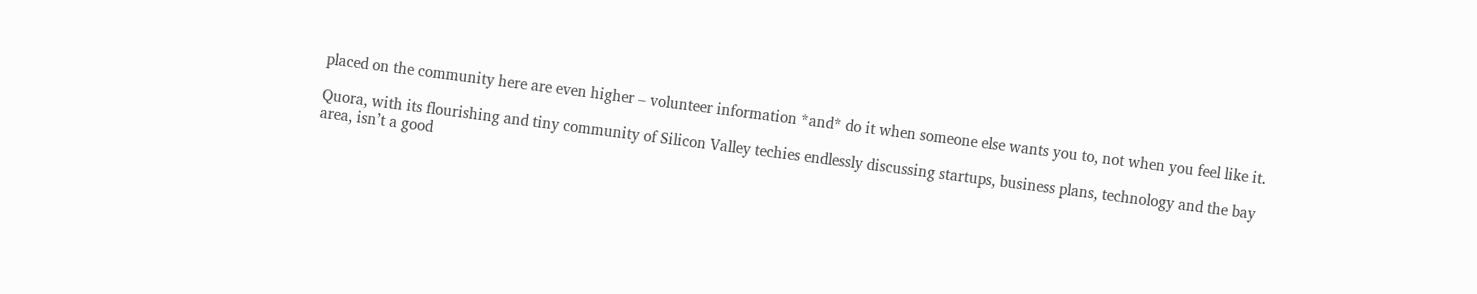placed on the community here are even higher – volunteer information *and* do it when someone else wants you to, not when you feel like it.

Quora, with its flourishing and tiny community of Silicon Valley techies endlessly discussing startups, business plans, technology and the bay area, isn’t a good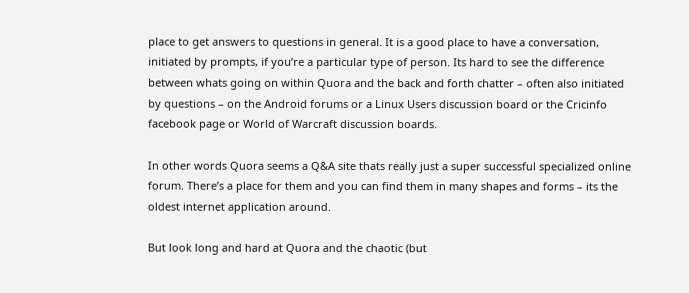place to get answers to questions in general. It is a good place to have a conversation, initiated by prompts, if you’re a particular type of person. Its hard to see the difference between whats going on within Quora and the back and forth chatter – often also initiated by questions – on the Android forums or a Linux Users discussion board or the Cricinfo facebook page or World of Warcraft discussion boards.

In other words Quora seems a Q&A site thats really just a super successful specialized online forum. There’s a place for them and you can find them in many shapes and forms – its the oldest internet application around.

But look long and hard at Quora and the chaotic (but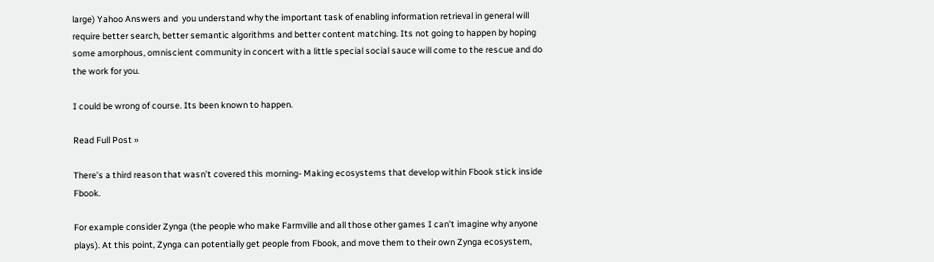large) Yahoo Answers and  you understand why the important task of enabling information retrieval in general will require better search, better semantic algorithms and better content matching. Its not going to happen by hoping some amorphous, omniscient community in concert with a little special social sauce will come to the rescue and do the work for you.

I could be wrong of course. Its been known to happen.

Read Full Post »

There’s a third reason that wasn’t covered this morning- Making ecosystems that develop within Fbook stick inside Fbook.

For example consider Zynga (the people who make Farmville and all those other games I can’t imagine why anyone plays). At this point, Zynga can potentially get people from Fbook, and move them to their own Zynga ecosystem,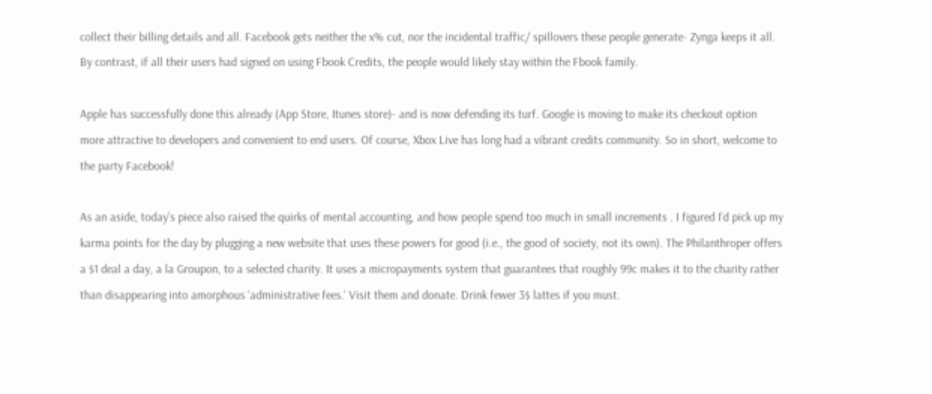collect their billing details and all. Facebook gets neither the x% cut, nor the incidental traffic/ spillovers these people generate- Zynga keeps it all. By contrast, if all their users had signed on using Fbook Credits, the people would likely stay within the Fbook family.

Apple has successfully done this already (App Store, Itunes store)- and is now defending its turf. Google is moving to make its checkout option more attractive to developers and convenient to end users. Of course, Xbox Live has long had a vibrant credits community. So in short, welcome to the party Facebook!

As an aside, today’s piece also raised the quirks of mental accounting, and how people spend too much in small increments . I figured I’d pick up my karma points for the day by plugging a new website that uses these powers for good (i.e., the good of society, not its own). The Philanthroper offers a $1 deal a day, a la Groupon, to a selected charity. It uses a micropayments system that guarantees that roughly 99c makes it to the charity rather than disappearing into amorphous ‘administrative fees.’ Visit them and donate. Drink fewer 3$ lattes if you must.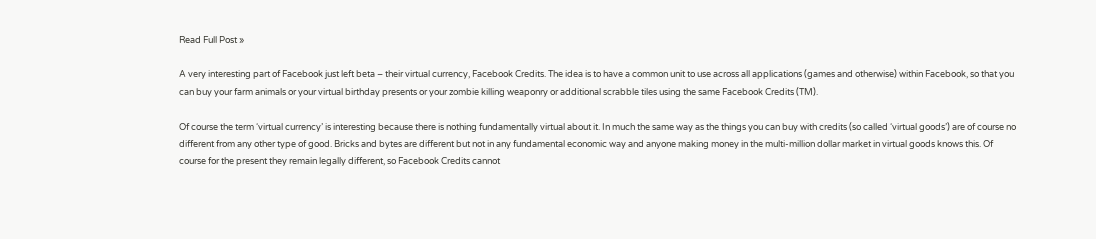Read Full Post »

A very interesting part of Facebook just left beta – their virtual currency, Facebook Credits. The idea is to have a common unit to use across all applications (games and otherwise) within Facebook, so that you can buy your farm animals or your virtual birthday presents or your zombie killing weaponry or additional scrabble tiles using the same Facebook Credits (TM).

Of course the term ‘virtual currency’ is interesting because there is nothing fundamentally virtual about it. In much the same way as the things you can buy with credits (so called ‘virtual goods’) are of course no different from any other type of good. Bricks and bytes are different but not in any fundamental economic way and anyone making money in the multi-million dollar market in virtual goods knows this. Of course for the present they remain legally different, so Facebook Credits cannot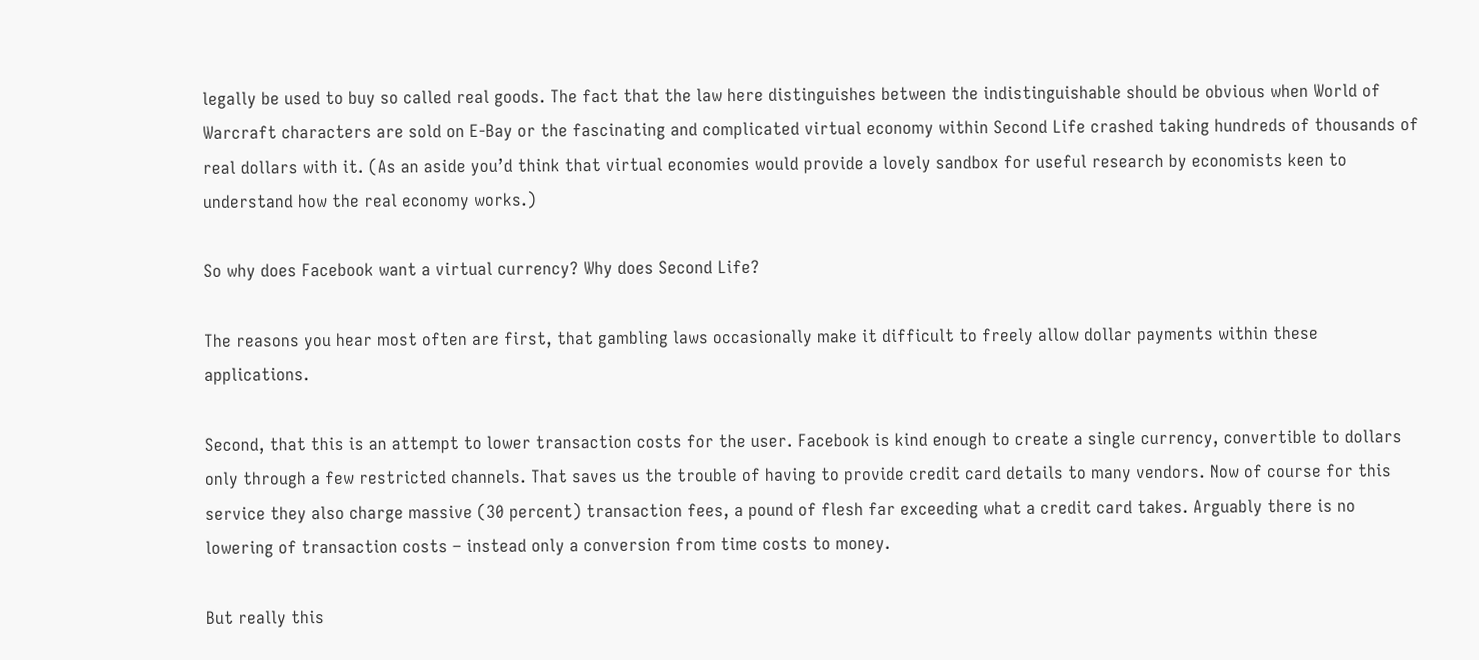legally be used to buy so called real goods. The fact that the law here distinguishes between the indistinguishable should be obvious when World of Warcraft characters are sold on E-Bay or the fascinating and complicated virtual economy within Second Life crashed taking hundreds of thousands of real dollars with it. (As an aside you’d think that virtual economies would provide a lovely sandbox for useful research by economists keen to understand how the real economy works.)

So why does Facebook want a virtual currency? Why does Second Life?

The reasons you hear most often are first, that gambling laws occasionally make it difficult to freely allow dollar payments within these applications.

Second, that this is an attempt to lower transaction costs for the user. Facebook is kind enough to create a single currency, convertible to dollars only through a few restricted channels. That saves us the trouble of having to provide credit card details to many vendors. Now of course for this service they also charge massive (30 percent) transaction fees, a pound of flesh far exceeding what a credit card takes. Arguably there is no lowering of transaction costs – instead only a conversion from time costs to money.

But really this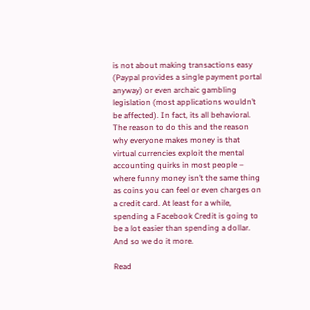is not about making transactions easy (Paypal provides a single payment portal anyway) or even archaic gambling legislation (most applications wouldn’t be affected). In fact, its all behavioral. The reason to do this and the reason why everyone makes money is that virtual currencies exploit the mental accounting quirks in most people – where funny money isn’t the same thing as coins you can feel or even charges on a credit card. At least for a while, spending a Facebook Credit is going to be a lot easier than spending a dollar. And so we do it more.

Read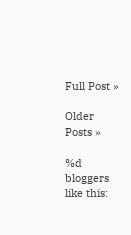Full Post »

Older Posts »

%d bloggers like this: